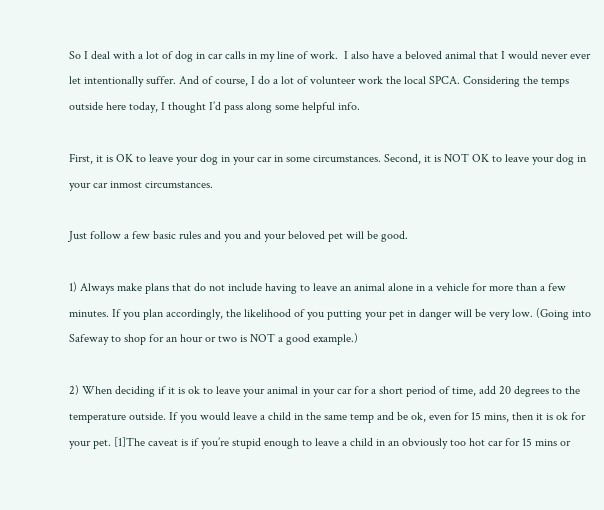So I deal with a lot of dog in car calls in my line of work.  I also have a beloved animal that I would never ever let intentionally suffer. And of course, I do a lot of volunteer work the local SPCA. Considering the temps outside here today, I thought I’d pass along some helpful info.

First, it is OK to leave your dog in your car in some circumstances. Second, it is NOT OK to leave your dog in your car inmost circumstances.

Just follow a few basic rules and you and your beloved pet will be good.

1) Always make plans that do not include having to leave an animal alone in a vehicle for more than a few minutes. If you plan accordingly, the likelihood of you putting your pet in danger will be very low. (Going into Safeway to shop for an hour or two is NOT a good example.)

2) When deciding if it is ok to leave your animal in your car for a short period of time, add 20 degrees to the temperature outside. If you would leave a child in the same temp and be ok, even for 15 mins, then it is ok for your pet. [1]The caveat is if you’re stupid enough to leave a child in an obviously too hot car for 15 mins or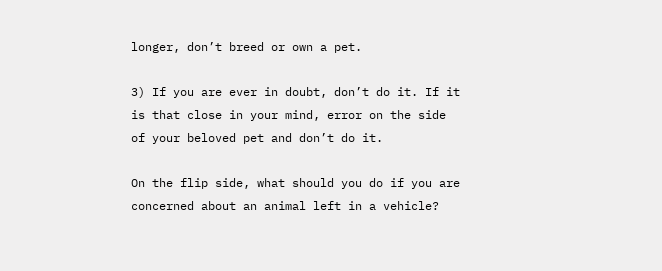longer, don’t breed or own a pet.

3) If you are ever in doubt, don’t do it. If it is that close in your mind, error on the side of your beloved pet and don’t do it.

On the flip side, what should you do if you are concerned about an animal left in a vehicle?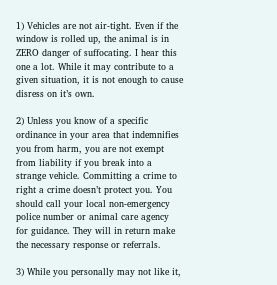1) Vehicles are not air-tight. Even if the window is rolled up, the animal is in ZERO danger of suffocating. I hear this one a lot. While it may contribute to a given situation, it is not enough to cause disress on it’s own.

2) Unless you know of a specific ordinance in your area that indemnifies you from harm, you are not exempt from liability if you break into a strange vehicle. Committing a crime to right a crime doesn’t protect you. You should call your local non-emergency police number or animal care agency for guidance. They will in return make the necessary response or referrals.

3) While you personally may not like it,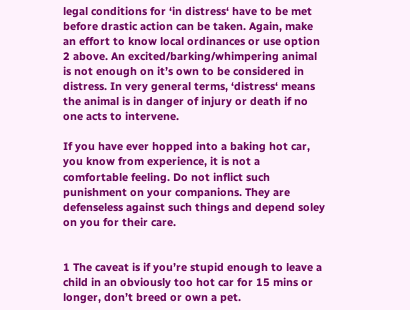legal conditions for ‘in distress‘ have to be met before drastic action can be taken. Again, make an effort to know local ordinances or use option 2 above. An excited/barking/whimpering animal is not enough on it’s own to be considered in distress. In very general terms, ‘distress‘ means the animal is in danger of injury or death if no one acts to intervene.

If you have ever hopped into a baking hot car, you know from experience, it is not a comfortable feeling. Do not inflict such punishment on your companions. They are defenseless against such things and depend soley on you for their care.


1 The caveat is if you’re stupid enough to leave a child in an obviously too hot car for 15 mins or longer, don’t breed or own a pet.